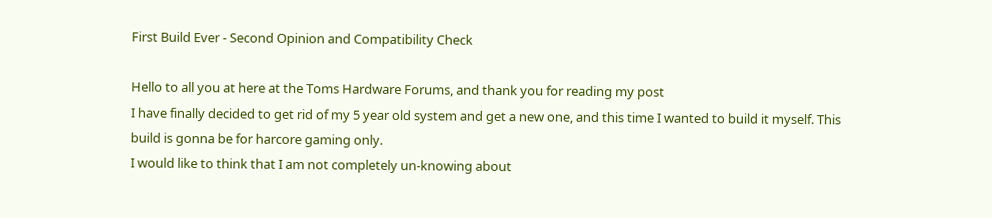First Build Ever - Second Opinion and Compatibility Check

Hello to all you at here at the Toms Hardware Forums, and thank you for reading my post
I have finally decided to get rid of my 5 year old system and get a new one, and this time I wanted to build it myself. This build is gonna be for harcore gaming only.
I would like to think that I am not completely un-knowing about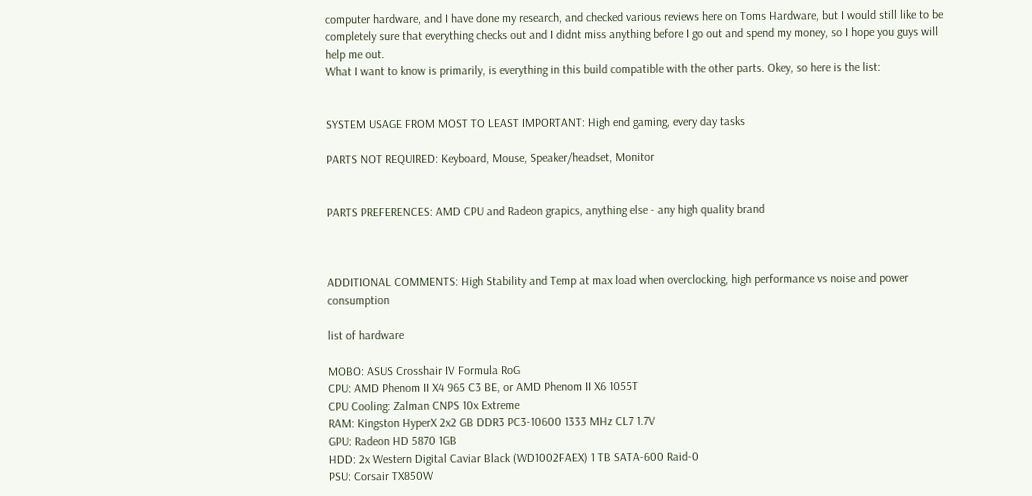computer hardware, and I have done my research, and checked various reviews here on Toms Hardware, but I would still like to be completely sure that everything checks out and I didnt miss anything before I go out and spend my money, so I hope you guys will help me out.
What I want to know is primarily, is everything in this build compatible with the other parts. Okey, so here is the list:


SYSTEM USAGE FROM MOST TO LEAST IMPORTANT: High end gaming, every day tasks

PARTS NOT REQUIRED: Keyboard, Mouse, Speaker/headset, Monitor


PARTS PREFERENCES: AMD CPU and Radeon grapics, anything else - any high quality brand



ADDITIONAL COMMENTS: High Stability and Temp at max load when overclocking, high performance vs noise and power consumption

list of hardware

MOBO: ASUS Crosshair IV Formula RoG
CPU: AMD Phenom II X4 965 C3 BE, or AMD Phenom II X6 1055T
CPU Cooling: Zalman CNPS 10x Extreme
RAM: Kingston HyperX 2x2 GB DDR3 PC3-10600 1333 MHz CL7 1.7V
GPU: Radeon HD 5870 1GB
HDD: 2x Western Digital Caviar Black (WD1002FAEX) 1 TB SATA-600 Raid-0
PSU: Corsair TX850W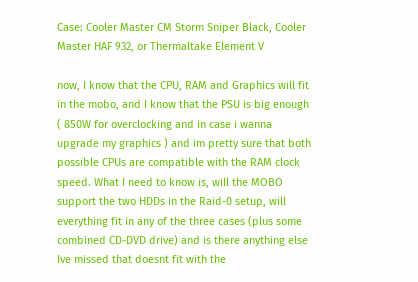Case: Cooler Master CM Storm Sniper Black, Cooler Master HAF 932, or Thermaltake Element V

now, I know that the CPU, RAM and Graphics will fit in the mobo, and I know that the PSU is big enough ( 850W for overclocking and in case i wanna upgrade my graphics ) and im pretty sure that both possible CPUs are compatible with the RAM clock speed. What I need to know is, will the MOBO support the two HDDs in the Raid-0 setup, will everything fit in any of the three cases (plus some combined CD-DVD drive) and is there anything else Ive missed that doesnt fit with the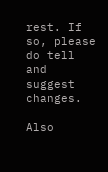rest. If so, please do tell and suggest changes.

Also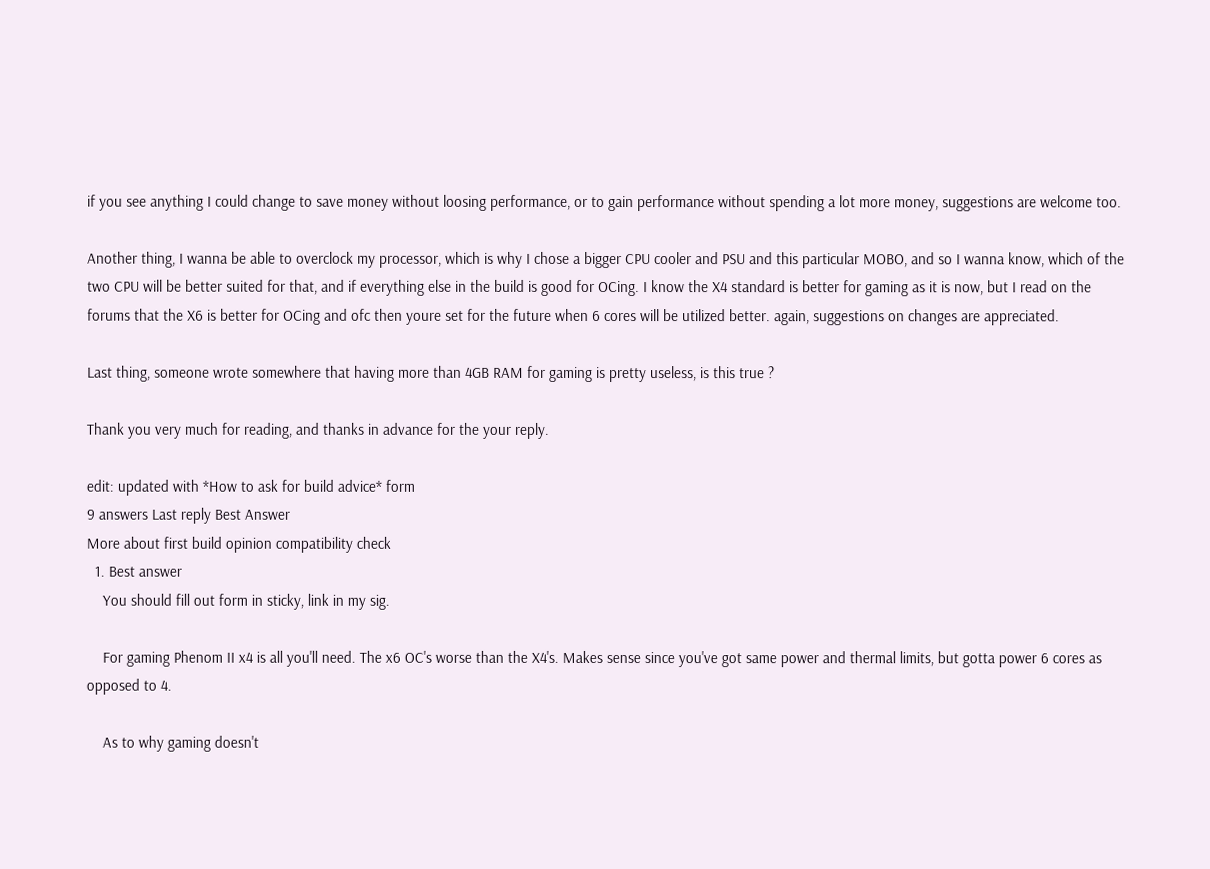if you see anything I could change to save money without loosing performance, or to gain performance without spending a lot more money, suggestions are welcome too.

Another thing, I wanna be able to overclock my processor, which is why I chose a bigger CPU cooler and PSU and this particular MOBO, and so I wanna know, which of the two CPU will be better suited for that, and if everything else in the build is good for OCing. I know the X4 standard is better for gaming as it is now, but I read on the forums that the X6 is better for OCing and ofc then youre set for the future when 6 cores will be utilized better. again, suggestions on changes are appreciated.

Last thing, someone wrote somewhere that having more than 4GB RAM for gaming is pretty useless, is this true ?

Thank you very much for reading, and thanks in advance for the your reply.

edit: updated with *How to ask for build advice* form
9 answers Last reply Best Answer
More about first build opinion compatibility check
  1. Best answer
    You should fill out form in sticky, link in my sig.

    For gaming Phenom II x4 is all you'll need. The x6 OC's worse than the X4's. Makes sense since you've got same power and thermal limits, but gotta power 6 cores as opposed to 4.

    As to why gaming doesn't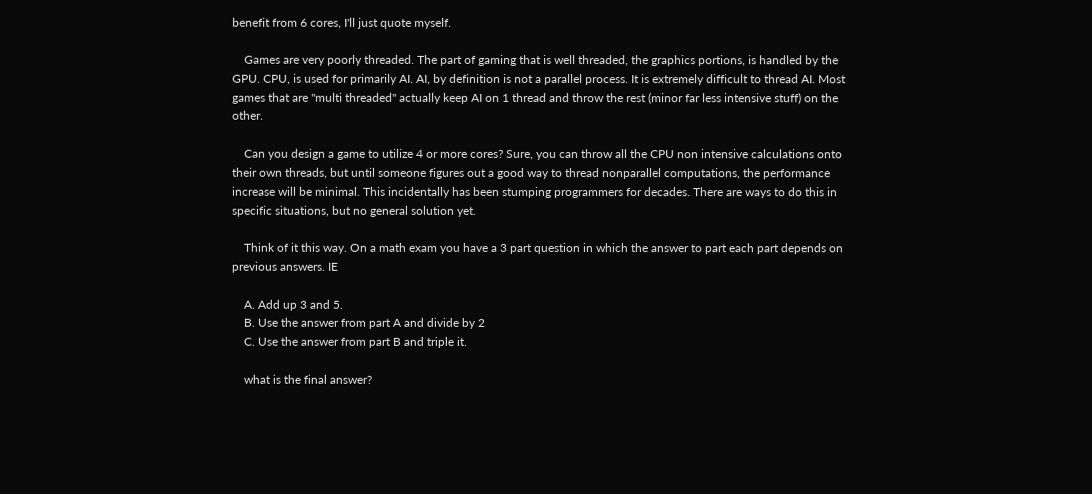benefit from 6 cores, I'll just quote myself.

    Games are very poorly threaded. The part of gaming that is well threaded, the graphics portions, is handled by the GPU. CPU, is used for primarily AI. AI, by definition is not a parallel process. It is extremely difficult to thread AI. Most games that are "multi threaded" actually keep AI on 1 thread and throw the rest (minor far less intensive stuff) on the other.

    Can you design a game to utilize 4 or more cores? Sure, you can throw all the CPU non intensive calculations onto their own threads, but until someone figures out a good way to thread nonparallel computations, the performance increase will be minimal. This incidentally has been stumping programmers for decades. There are ways to do this in specific situations, but no general solution yet.

    Think of it this way. On a math exam you have a 3 part question in which the answer to part each part depends on previous answers. IE

    A. Add up 3 and 5.
    B. Use the answer from part A and divide by 2
    C. Use the answer from part B and triple it.

    what is the final answer?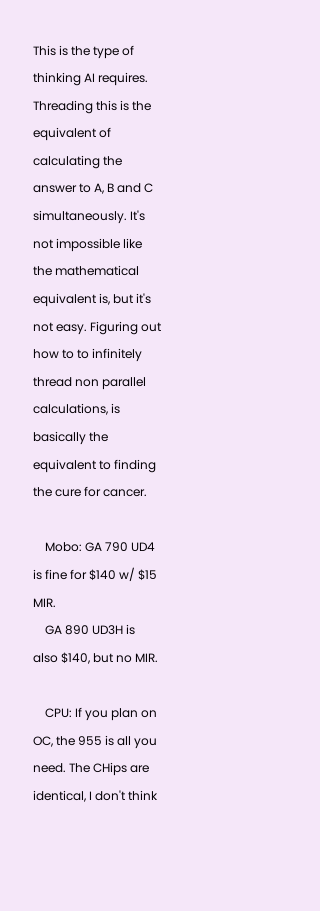This is the type of thinking AI requires. Threading this is the equivalent of calculating the answer to A, B and C simultaneously. It's not impossible like the mathematical equivalent is, but it's not easy. Figuring out how to to infinitely thread non parallel calculations, is basically the equivalent to finding the cure for cancer.

    Mobo: GA 790 UD4 is fine for $140 w/ $15 MIR.
    GA 890 UD3H is also $140, but no MIR.

    CPU: If you plan on OC, the 955 is all you need. The CHips are identical, I don't think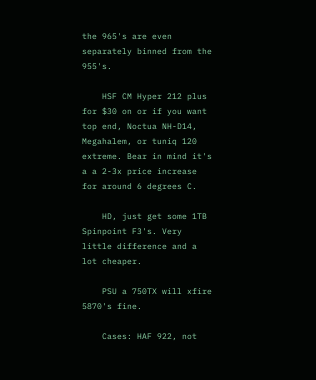the 965's are even separately binned from the 955's.

    HSF CM Hyper 212 plus for $30 on or if you want top end, Noctua NH-D14, Megahalem, or tuniq 120 extreme. Bear in mind it's a a 2-3x price increase for around 6 degrees C.

    HD, just get some 1TB Spinpoint F3's. Very little difference and a lot cheaper.

    PSU a 750TX will xfire 5870's fine.

    Cases: HAF 922, not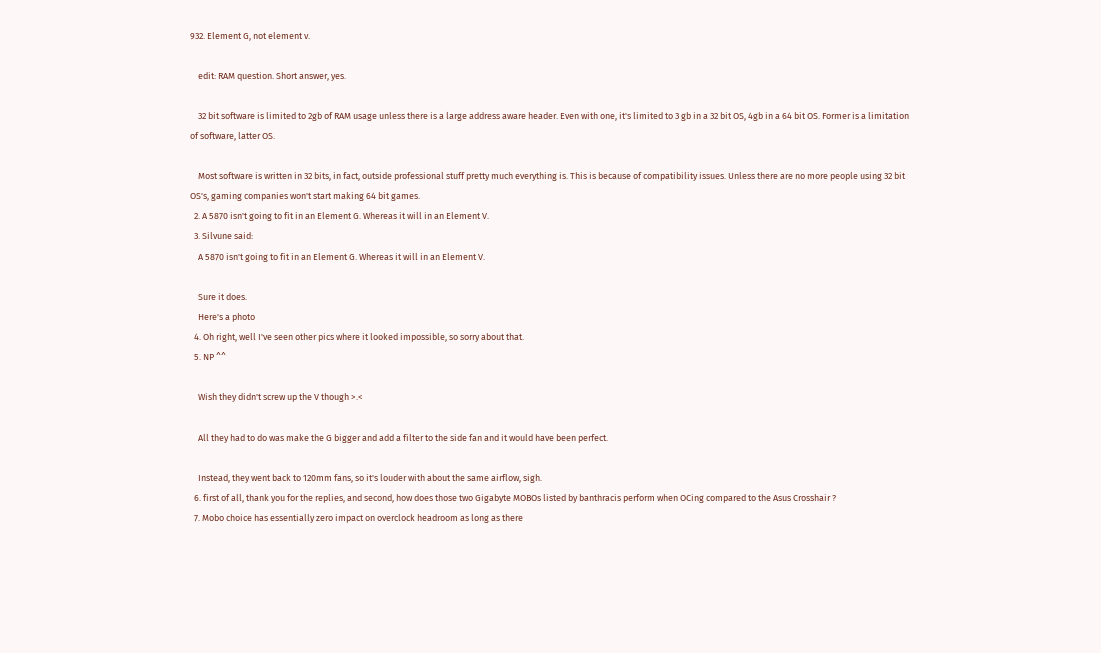932. Element G, not element v.

    edit: RAM question. Short answer, yes.

    32 bit software is limited to 2gb of RAM usage unless there is a large address aware header. Even with one, it's limited to 3 gb in a 32 bit OS, 4gb in a 64 bit OS. Former is a limitation of software, latter OS.

    Most software is written in 32 bits, in fact, outside professional stuff pretty much everything is. This is because of compatibility issues. Unless there are no more people using 32 bit OS's, gaming companies won't start making 64 bit games.
  2. A 5870 isn't going to fit in an Element G. Whereas it will in an Element V.
  3. Silvune said:
    A 5870 isn't going to fit in an Element G. Whereas it will in an Element V.

    Sure it does.
    Here's a photo
  4. Oh right, well I've seen other pics where it looked impossible, so sorry about that.
  5. NP ^^

    Wish they didn't screw up the V though >.<

    All they had to do was make the G bigger and add a filter to the side fan and it would have been perfect.

    Instead, they went back to 120mm fans, so it's louder with about the same airflow, sigh.
  6. first of all, thank you for the replies, and second, how does those two Gigabyte MOBOs listed by banthracis perform when OCing compared to the Asus Crosshair ?
  7. Mobo choice has essentially zero impact on overclock headroom as long as there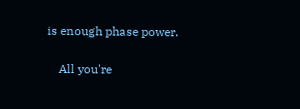is enough phase power.

    All you're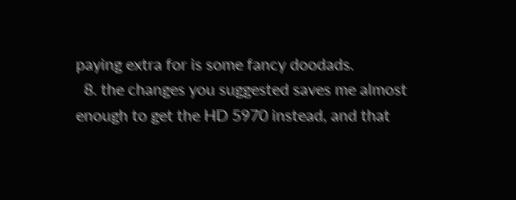paying extra for is some fancy doodads.
  8. the changes you suggested saves me almost enough to get the HD 5970 instead, and that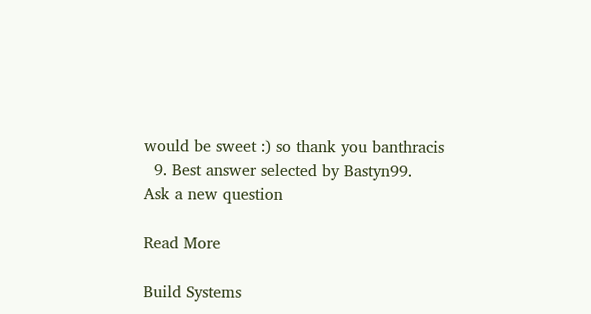would be sweet :) so thank you banthracis
  9. Best answer selected by Bastyn99.
Ask a new question

Read More

Build Systems